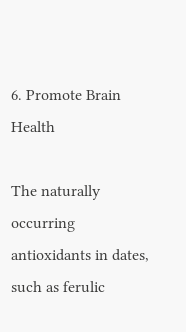6. Promote Brain Health

The naturally occurring antioxidants in dates, such as ferulic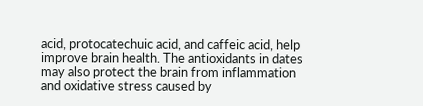acid, protocatechuic acid, and caffeic acid, help improve brain health. The antioxidants in dates may also protect the brain from inflammation and oxidative stress caused by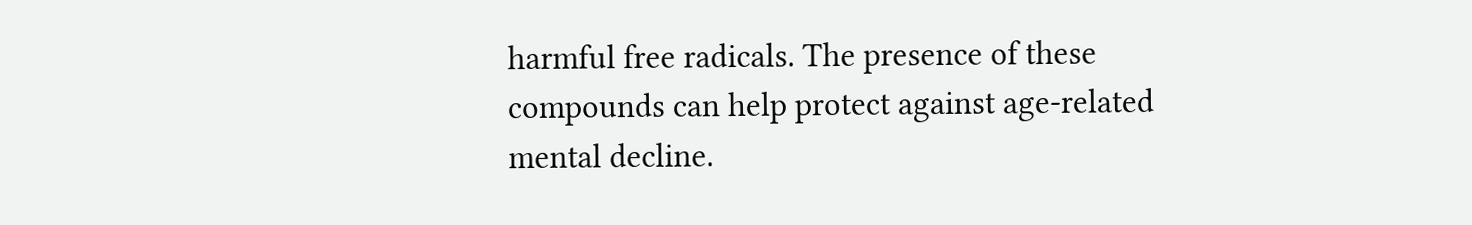harmful free radicals. The presence of these compounds can help protect against age-related mental decline.